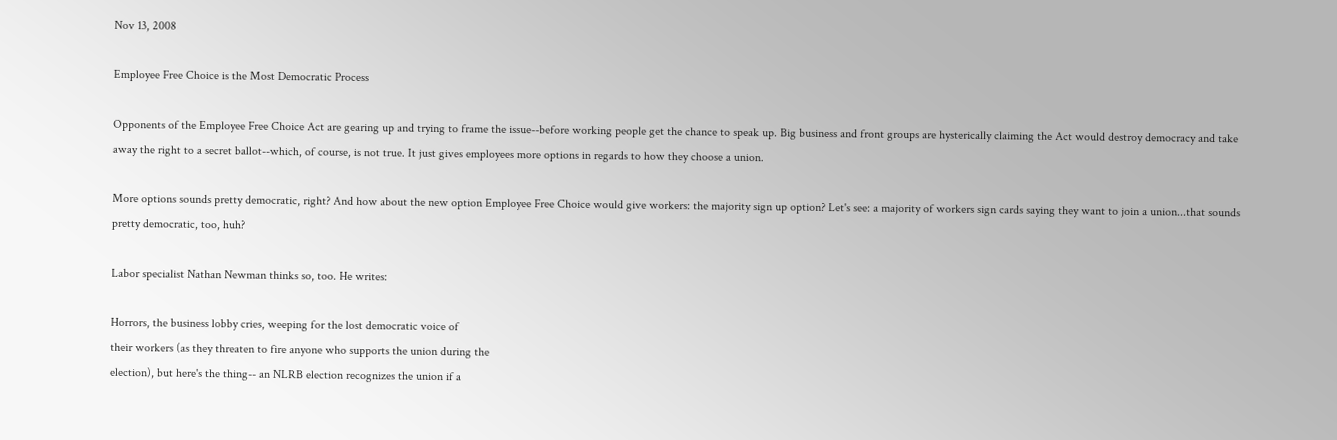Nov 13, 2008

Employee Free Choice is the Most Democratic Process

Opponents of the Employee Free Choice Act are gearing up and trying to frame the issue--before working people get the chance to speak up. Big business and front groups are hysterically claiming the Act would destroy democracy and take away the right to a secret ballot--which, of course, is not true. It just gives employees more options in regards to how they choose a union.

More options sounds pretty democratic, right? And how about the new option Employee Free Choice would give workers: the majority sign up option? Let's see: a majority of workers sign cards saying they want to join a union...that sounds pretty democratic, too, huh?

Labor specialist Nathan Newman thinks so, too. He writes:

Horrors, the business lobby cries, weeping for the lost democratic voice of
their workers (as they threaten to fire anyone who supports the union during the
election), but here's the thing-- an NLRB election recognizes the union if a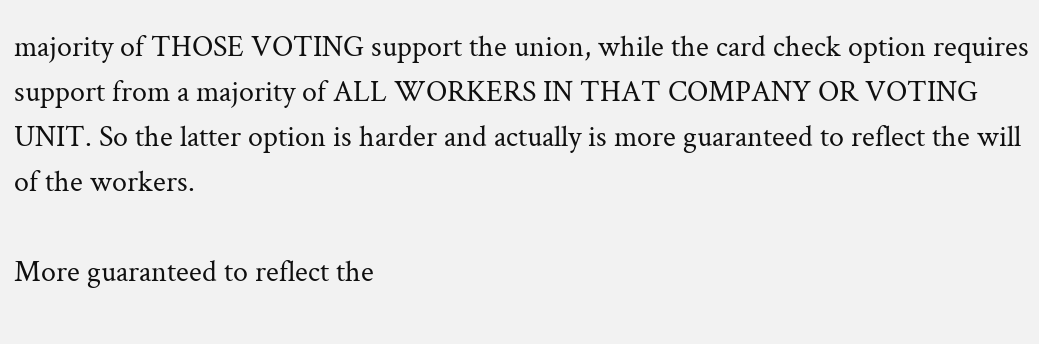majority of THOSE VOTING support the union, while the card check option requires
support from a majority of ALL WORKERS IN THAT COMPANY OR VOTING UNIT. So the latter option is harder and actually is more guaranteed to reflect the will of the workers.

More guaranteed to reflect the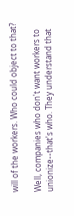will of the workers. Who could object to that?

Well, companies who don't want workers to unionize--that's who. They understand that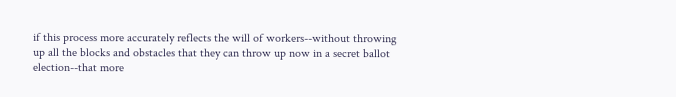if this process more accurately reflects the will of workers--without throwing up all the blocks and obstacles that they can throw up now in a secret ballot election--that more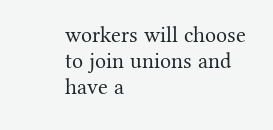workers will choose to join unions and have a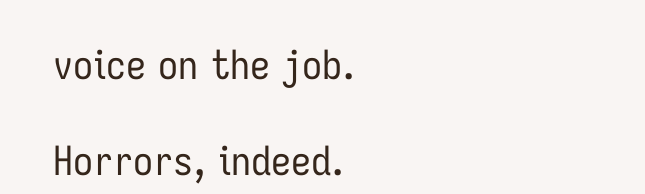voice on the job.

Horrors, indeed.